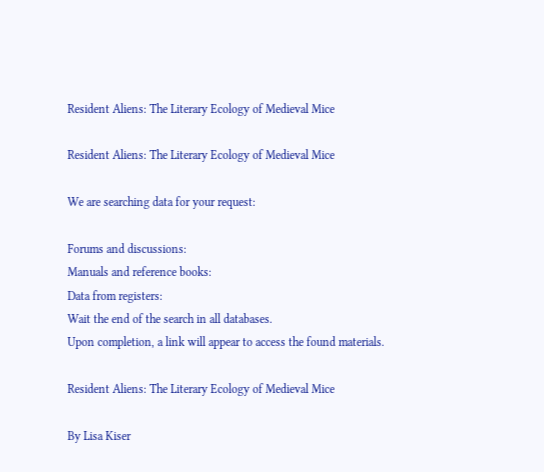Resident Aliens: The Literary Ecology of Medieval Mice

Resident Aliens: The Literary Ecology of Medieval Mice

We are searching data for your request:

Forums and discussions:
Manuals and reference books:
Data from registers:
Wait the end of the search in all databases.
Upon completion, a link will appear to access the found materials.

Resident Aliens: The Literary Ecology of Medieval Mice

By Lisa Kiser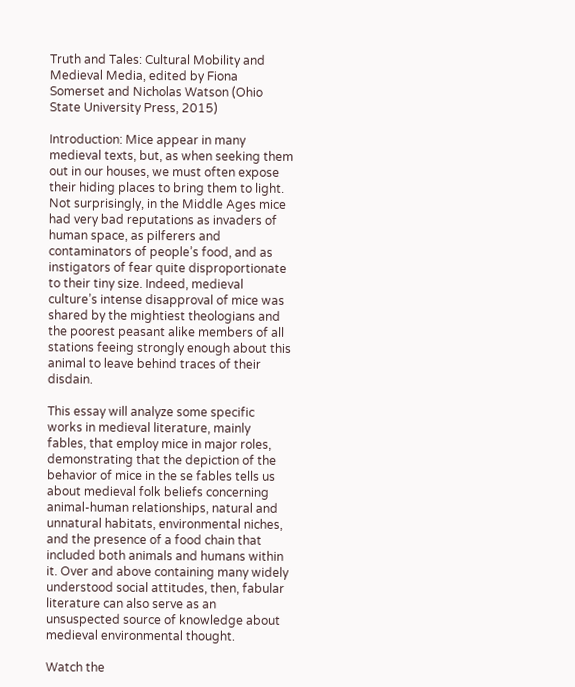Truth and Tales: Cultural Mobility and Medieval Media, edited by Fiona Somerset and Nicholas Watson (Ohio State University Press, 2015)

Introduction: Mice appear in many medieval texts, but, as when seeking them out in our houses, we must often expose their hiding places to bring them to light. Not surprisingly, in the Middle Ages mice had very bad reputations as invaders of human space, as pilferers and contaminators of people’s food, and as instigators of fear quite disproportionate to their tiny size. Indeed, medieval culture’s intense disapproval of mice was shared by the mightiest theologians and the poorest peasant alike members of all stations feeing strongly enough about this animal to leave behind traces of their disdain.

This essay will analyze some specific works in medieval literature, mainly fables, that employ mice in major roles, demonstrating that the depiction of the behavior of mice in the se fables tells us about medieval folk beliefs concerning animal-human relationships, natural and unnatural habitats, environmental niches, and the presence of a food chain that included both animals and humans within it. Over and above containing many widely understood social attitudes, then, fabular literature can also serve as an unsuspected source of knowledge about medieval environmental thought.

Watch the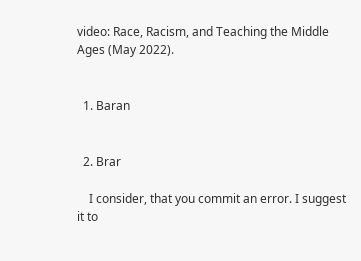video: Race, Racism, and Teaching the Middle Ages (May 2022).


  1. Baran


  2. Brar

    I consider, that you commit an error. I suggest it to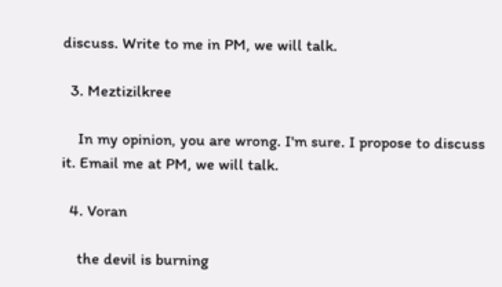discuss. Write to me in PM, we will talk.

  3. Meztizilkree

    In my opinion, you are wrong. I'm sure. I propose to discuss it. Email me at PM, we will talk.

  4. Voran

    the devil is burning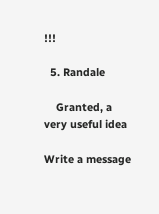!!!

  5. Randale

    Granted, a very useful idea

Write a message